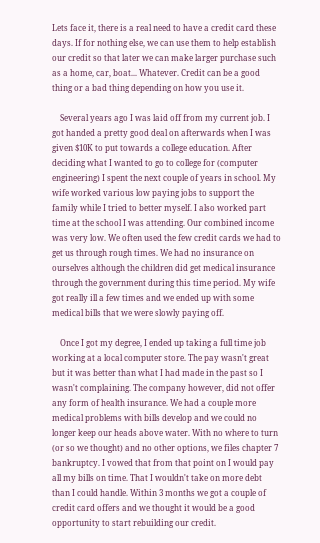Lets face it, there is a real need to have a credit card these days. If for nothing else, we can use them to help establish our credit so that later we can make larger purchase such as a home, car, boat... Whatever. Credit can be a good thing or a bad thing depending on how you use it.

    Several years ago I was laid off from my current job. I got handed a pretty good deal on afterwards when I was given $10K to put towards a college education. After deciding what I wanted to go to college for (computer engineering) I spent the next couple of years in school. My wife worked various low paying jobs to support the family while I tried to better myself. I also worked part time at the school I was attending. Our combined income was very low. We often used the few credit cards we had to get us through rough times. We had no insurance on ourselves although the children did get medical insurance through the government during this time period. My wife got really ill a few times and we ended up with some medical bills that we were slowly paying off.

    Once I got my degree, I ended up taking a full time job working at a local computer store. The pay wasn't great but it was better than what I had made in the past so I wasn't complaining. The company however, did not offer any form of health insurance. We had a couple more medical problems with bills develop and we could no longer keep our heads above water. With no where to turn (or so we thought) and no other options, we files chapter 7 bankruptcy. I vowed that from that point on I would pay all my bills on time. That I wouldn't take on more debt than I could handle. Within 3 months we got a couple of credit card offers and we thought it would be a good opportunity to start rebuilding our credit.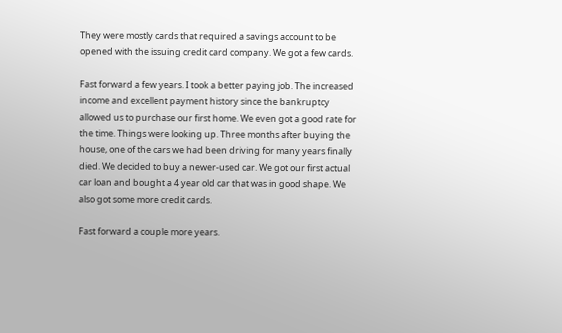They were mostly cards that required a savings account to be opened with the issuing credit card company. We got a few cards.

Fast forward a few years. I took a better paying job. The increased income and excellent payment history since the bankruptcy allowed us to purchase our first home. We even got a good rate for the time. Things were looking up. Three months after buying the house, one of the cars we had been driving for many years finally died. We decided to buy a newer-used car. We got our first actual car loan and bought a 4 year old car that was in good shape. We also got some more credit cards.

Fast forward a couple more years.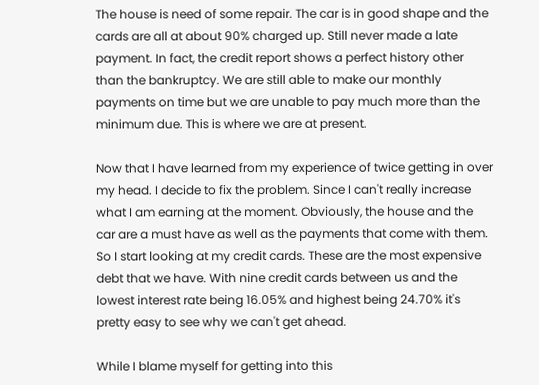The house is need of some repair. The car is in good shape and the cards are all at about 90% charged up. Still never made a late payment. In fact, the credit report shows a perfect history other than the bankruptcy. We are still able to make our monthly payments on time but we are unable to pay much more than the minimum due. This is where we are at present.

Now that I have learned from my experience of twice getting in over my head. I decide to fix the problem. Since I can't really increase what I am earning at the moment. Obviously, the house and the car are a must have as well as the payments that come with them. So I start looking at my credit cards. These are the most expensive debt that we have. With nine credit cards between us and the lowest interest rate being 16.05% and highest being 24.70% it's pretty easy to see why we can't get ahead.

While I blame myself for getting into this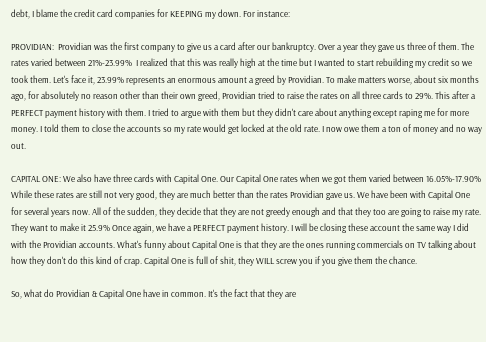debt, I blame the credit card companies for KEEPING my down. For instance:

PROVIDIAN:  Providian was the first company to give us a card after our bankruptcy. Over a year they gave us three of them. The rates varied between 21%-23.99%  I realized that this was really high at the time but I wanted to start rebuilding my credit so we took them. Let's face it, 23.99% represents an enormous amount a greed by Providian. To make matters worse, about six months ago, for absolutely no reason other than their own greed, Providian tried to raise the rates on all three cards to 29%. This after a PERFECT payment history with them. I tried to argue with them but they didn't care about anything except raping me for more money. I told them to close the accounts so my rate would get locked at the old rate. I now owe them a ton of money and no way out.

CAPITAL ONE: We also have three cards with Capital One. Our Capital One rates when we got them varied between 16.05%-17.90% While these rates are still not very good, they are much better than the rates Providian gave us. We have been with Capital One for several years now. All of the sudden, they decide that they are not greedy enough and that they too are going to raise my rate. They want to make it 25.9% Once again, we have a PERFECT payment history. I will be closing these account the same way I did with the Providian accounts. What's funny about Capital One is that they are the ones running commercials on TV talking about how they don't do this kind of crap. Capital One is full of shit, they WILL screw you if you give them the chance.

So, what do Providian & Capital One have in common. It's the fact that they are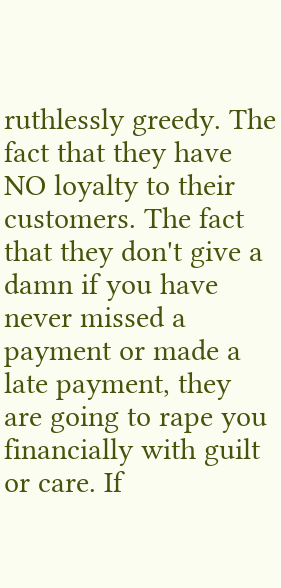ruthlessly greedy. The fact that they have NO loyalty to their customers. The fact that they don't give a damn if you have never missed a payment or made a late payment, they are going to rape you financially with guilt or care. If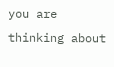you are thinking about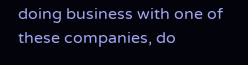doing business with one of these companies, do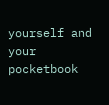yourself and your pocketbook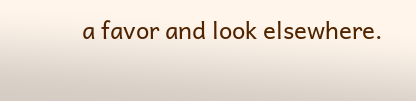a favor and look elsewhere.